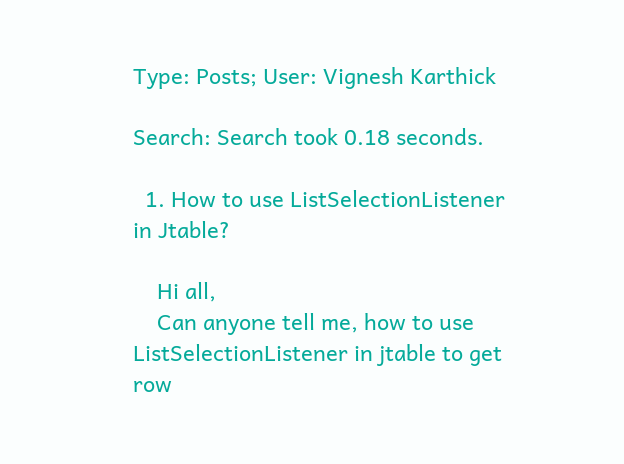Type: Posts; User: Vignesh Karthick

Search: Search took 0.18 seconds.

  1. How to use ListSelectionListener in Jtable?

    Hi all,
    Can anyone tell me, how to use ListSelectionListener in jtable to get row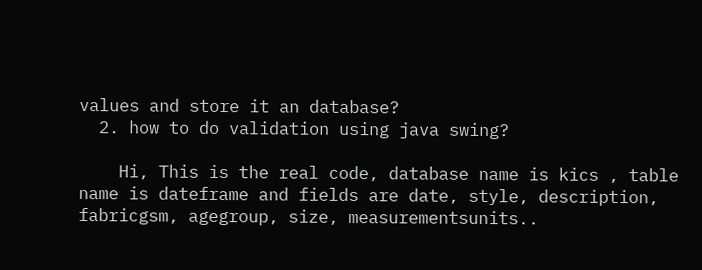values and store it an database?
  2. how to do validation using java swing?

    Hi, This is the real code, database name is kics , table name is dateframe and fields are date, style, description, fabricgsm, agegroup, size, measurementsunits..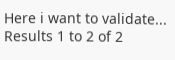Here i want to validate...
Results 1 to 2 of 2